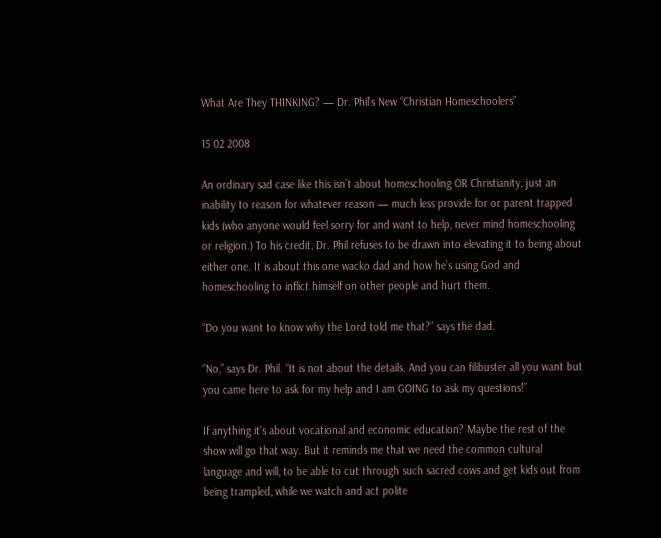What Are They THINKING? — Dr. Phil’s New “Christian Homeschoolers”

15 02 2008

An ordinary sad case like this isn’t about homeschooling OR Christianity, just an inability to reason for whatever reason — much less provide for or parent trapped kids (who anyone would feel sorry for and want to help, never mind homeschooling or religion.) To his credit, Dr. Phil refuses to be drawn into elevating it to being about either one. It is about this one wacko dad and how he’s using God and homeschooling to inflict himself on other people and hurt them.

“Do you want to know why the Lord told me that?” says the dad.

“No,” says Dr. Phil. “It is not about the details. And you can filibuster all you want but you came here to ask for my help and I am GOING to ask my questions!”

If anything it’s about vocational and economic education? Maybe the rest of the show will go that way. But it reminds me that we need the common cultural language and will, to be able to cut through such sacred cows and get kids out from being trampled, while we watch and act polite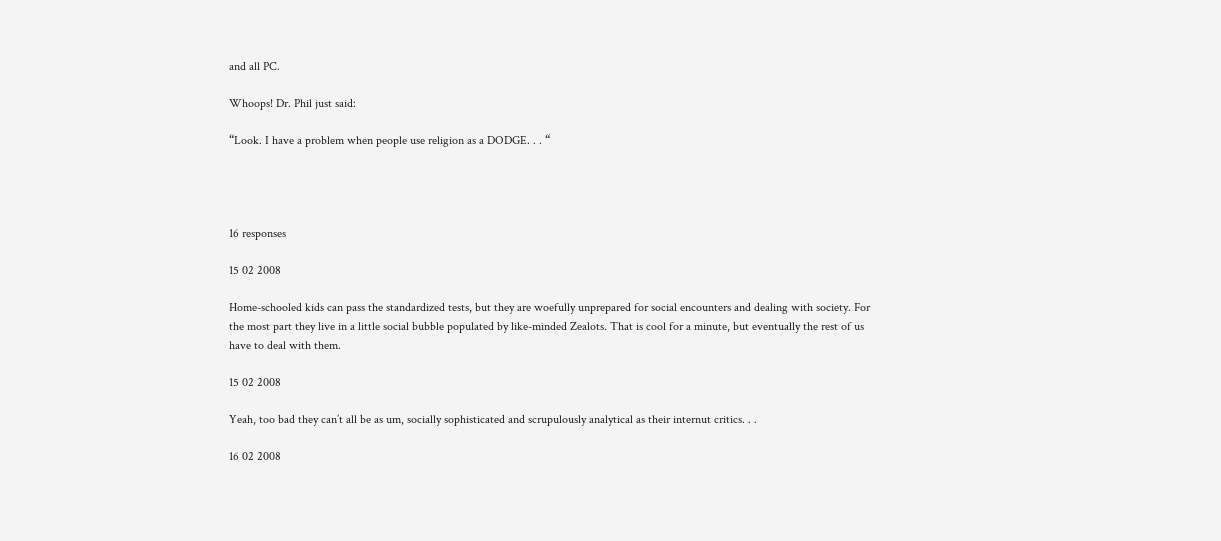and all PC.

Whoops! Dr. Phil just said:

“Look. I have a problem when people use religion as a DODGE. . . “




16 responses

15 02 2008

Home-schooled kids can pass the standardized tests, but they are woefully unprepared for social encounters and dealing with society. For the most part they live in a little social bubble populated by like-minded Zealots. That is cool for a minute, but eventually the rest of us have to deal with them.

15 02 2008

Yeah, too bad they can’t all be as um, socially sophisticated and scrupulously analytical as their internut critics. . .

16 02 2008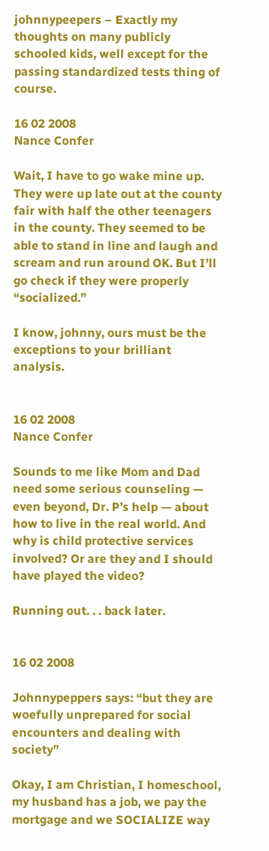johnnypeepers – Exactly my thoughts on many publicly schooled kids, well except for the passing standardized tests thing of course.

16 02 2008
Nance Confer

Wait, I have to go wake mine up. They were up late out at the county fair with half the other teenagers in the county. They seemed to be able to stand in line and laugh and scream and run around OK. But I’ll go check if they were properly “socialized.”

I know, johnny, ours must be the exceptions to your brilliant analysis.


16 02 2008
Nance Confer

Sounds to me like Mom and Dad need some serious counseling — even beyond, Dr. P’s help — about how to live in the real world. And why is child protective services involved? Or are they and I should have played the video?

Running out. . . back later.


16 02 2008

Johnnypeppers says: “but they are woefully unprepared for social encounters and dealing with society”

Okay, I am Christian, I homeschool, my husband has a job, we pay the mortgage and we SOCIALIZE way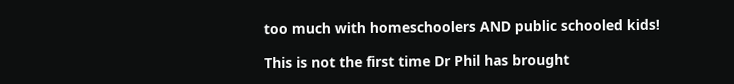too much with homeschoolers AND public schooled kids!

This is not the first time Dr Phil has brought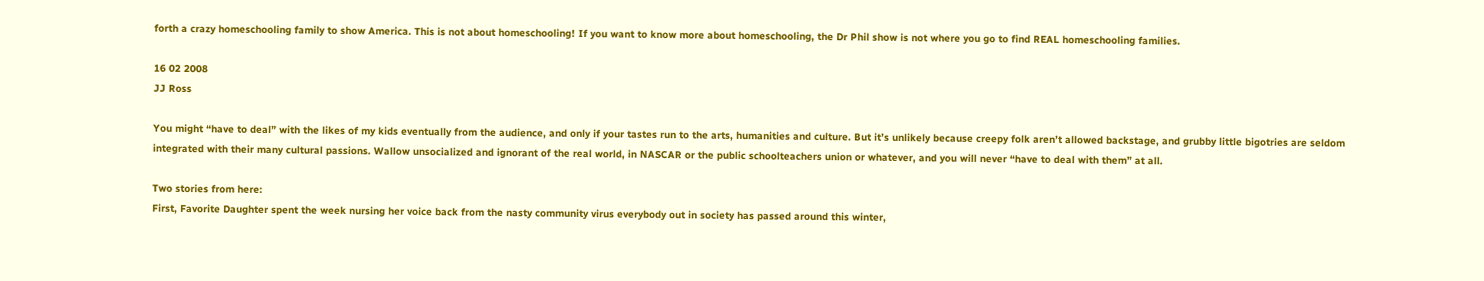forth a crazy homeschooling family to show America. This is not about homeschooling! If you want to know more about homeschooling, the Dr Phil show is not where you go to find REAL homeschooling families.

16 02 2008
JJ Ross

You might “have to deal” with the likes of my kids eventually from the audience, and only if your tastes run to the arts, humanities and culture. But it’s unlikely because creepy folk aren’t allowed backstage, and grubby little bigotries are seldom integrated with their many cultural passions. Wallow unsocialized and ignorant of the real world, in NASCAR or the public schoolteachers union or whatever, and you will never “have to deal with them” at all.

Two stories from here:
First, Favorite Daughter spent the week nursing her voice back from the nasty community virus everybody out in society has passed around this winter,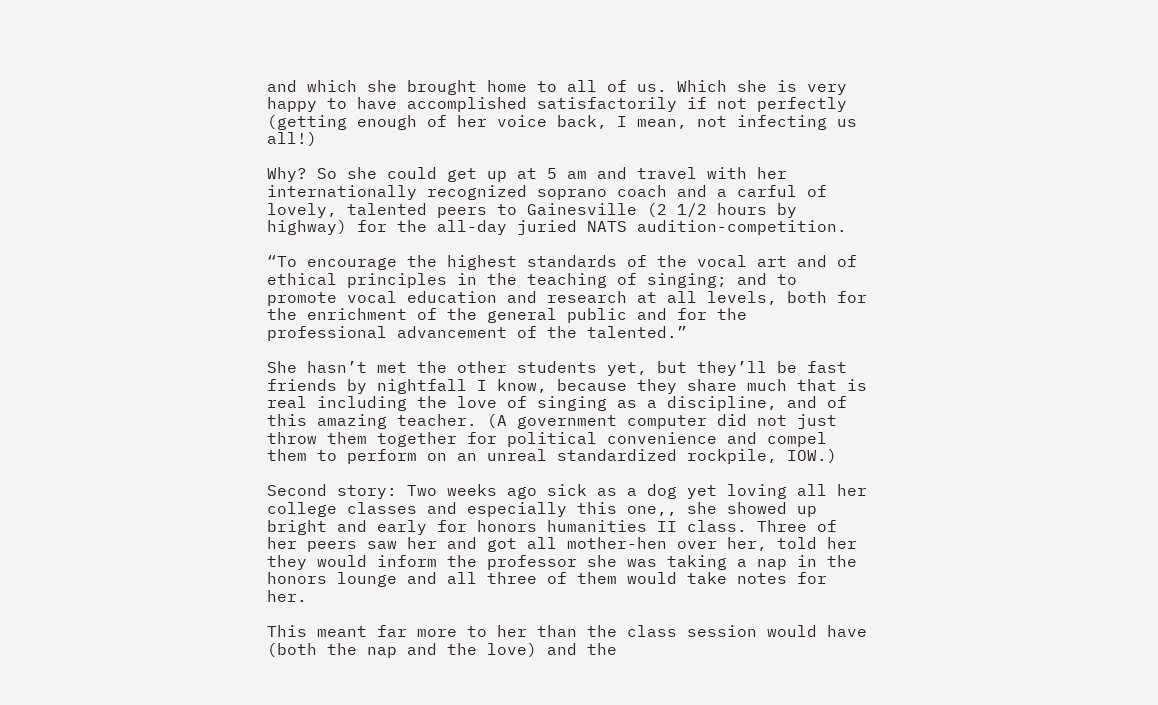and which she brought home to all of us. Which she is very happy to have accomplished satisfactorily if not perfectly (getting enough of her voice back, I mean, not infecting us all!)

Why? So she could get up at 5 am and travel with her internationally recognized soprano coach and a carful of lovely, talented peers to Gainesville (2 1/2 hours by highway) for the all-day juried NATS audition-competition.

“To encourage the highest standards of the vocal art and of ethical principles in the teaching of singing; and to promote vocal education and research at all levels, both for the enrichment of the general public and for the professional advancement of the talented.”

She hasn’t met the other students yet, but they’ll be fast friends by nightfall I know, because they share much that is real including the love of singing as a discipline, and of this amazing teacher. (A government computer did not just throw them together for political convenience and compel them to perform on an unreal standardized rockpile, IOW.)

Second story: Two weeks ago sick as a dog yet loving all her college classes and especially this one,, she showed up bright and early for honors humanities II class. Three of her peers saw her and got all mother-hen over her, told her they would inform the professor she was taking a nap in the honors lounge and all three of them would take notes for her.

This meant far more to her than the class session would have (both the nap and the love) and the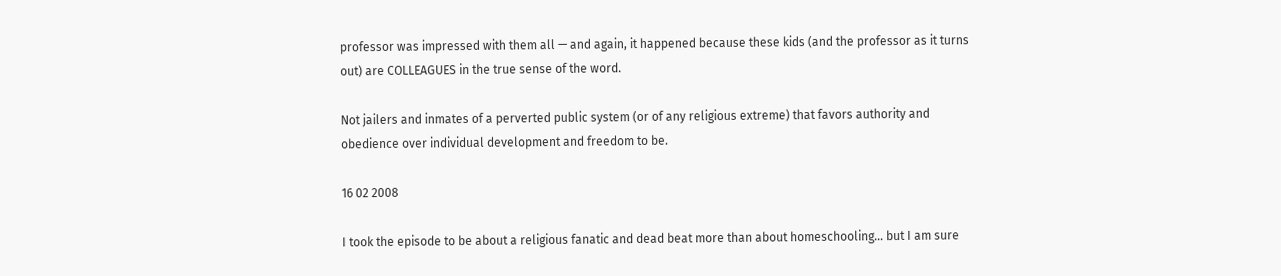professor was impressed with them all — and again, it happened because these kids (and the professor as it turns out) are COLLEAGUES in the true sense of the word.

Not jailers and inmates of a perverted public system (or of any religious extreme) that favors authority and obedience over individual development and freedom to be.

16 02 2008

I took the episode to be about a religious fanatic and dead beat more than about homeschooling… but I am sure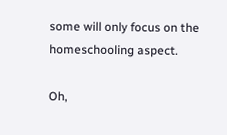some will only focus on the homeschooling aspect.

Oh,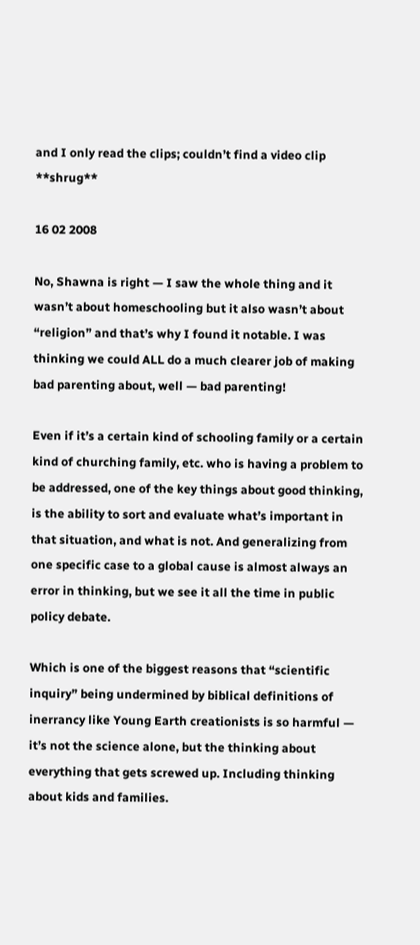and I only read the clips; couldn’t find a video clip **shrug**

16 02 2008

No, Shawna is right — I saw the whole thing and it wasn’t about homeschooling but it also wasn’t about “religion” and that’s why I found it notable. I was thinking we could ALL do a much clearer job of making bad parenting about, well — bad parenting!

Even if it’s a certain kind of schooling family or a certain kind of churching family, etc. who is having a problem to be addressed, one of the key things about good thinking, is the ability to sort and evaluate what’s important in that situation, and what is not. And generalizing from one specific case to a global cause is almost always an error in thinking, but we see it all the time in public policy debate.

Which is one of the biggest reasons that “scientific inquiry” being undermined by biblical definitions of inerrancy like Young Earth creationists is so harmful — it’s not the science alone, but the thinking about everything that gets screwed up. Including thinking about kids and families.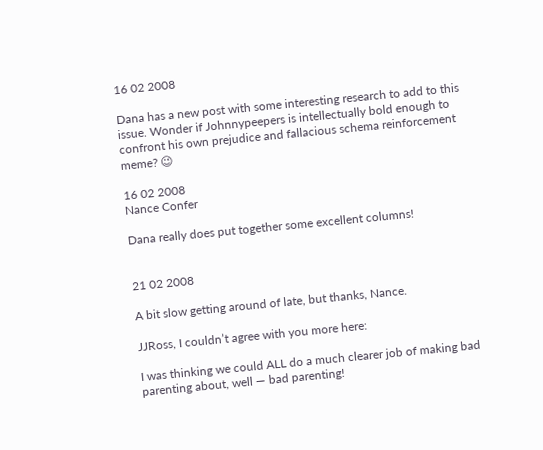16 02 2008

Dana has a new post with some interesting research to add to this issue. Wonder if Johnnypeepers is intellectually bold enough to confront his own prejudice and fallacious schema reinforcement meme? 😉

16 02 2008
Nance Confer

Dana really does put together some excellent columns!


21 02 2008

A bit slow getting around of late, but thanks, Nance.

JJRoss, I couldn’t agree with you more here:

I was thinking we could ALL do a much clearer job of making bad parenting about, well — bad parenting!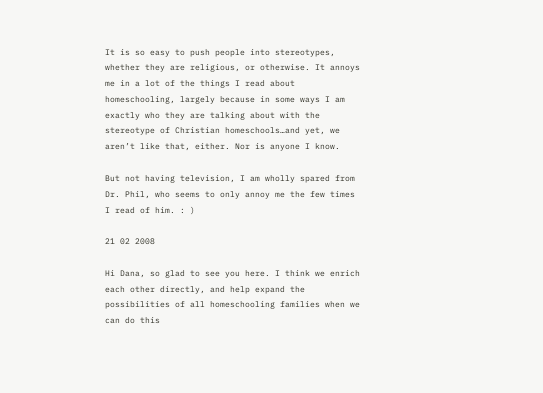It is so easy to push people into stereotypes, whether they are religious, or otherwise. It annoys me in a lot of the things I read about homeschooling, largely because in some ways I am exactly who they are talking about with the stereotype of Christian homeschools…and yet, we aren’t like that, either. Nor is anyone I know.

But not having television, I am wholly spared from Dr. Phil, who seems to only annoy me the few times I read of him. : )

21 02 2008

Hi Dana, so glad to see you here. I think we enrich each other directly, and help expand the possibilities of all homeschooling families when we can do this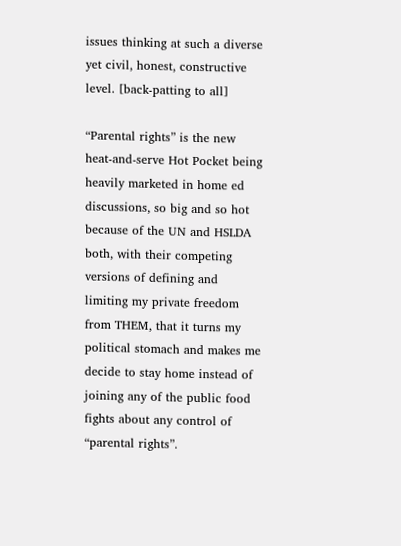issues thinking at such a diverse yet civil, honest, constructive level. [back-patting to all]

“Parental rights” is the new heat-and-serve Hot Pocket being heavily marketed in home ed discussions, so big and so hot because of the UN and HSLDA both, with their competing versions of defining and limiting my private freedom from THEM, that it turns my political stomach and makes me decide to stay home instead of joining any of the public food fights about any control of “parental rights”.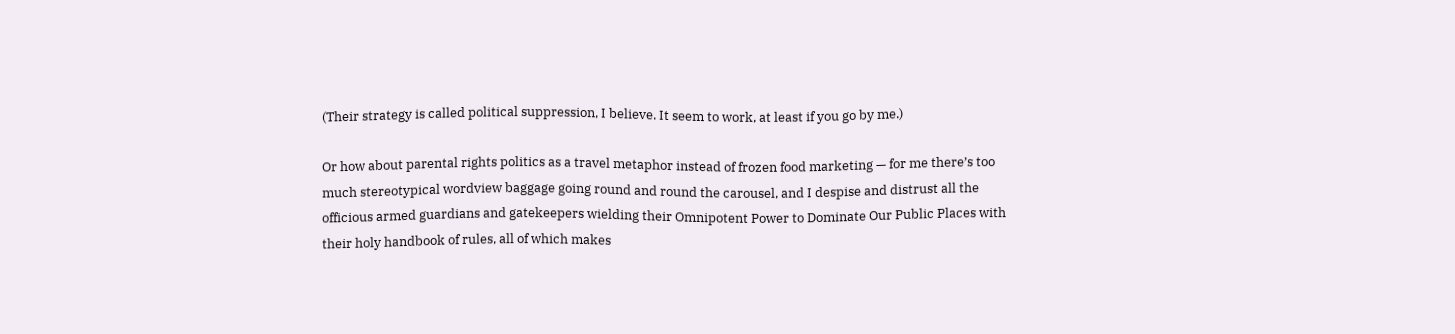(Their strategy is called political suppression, I believe. It seem to work, at least if you go by me.)

Or how about parental rights politics as a travel metaphor instead of frozen food marketing — for me there’s too much stereotypical wordview baggage going round and round the carousel, and I despise and distrust all the officious armed guardians and gatekeepers wielding their Omnipotent Power to Dominate Our Public Places with their holy handbook of rules, all of which makes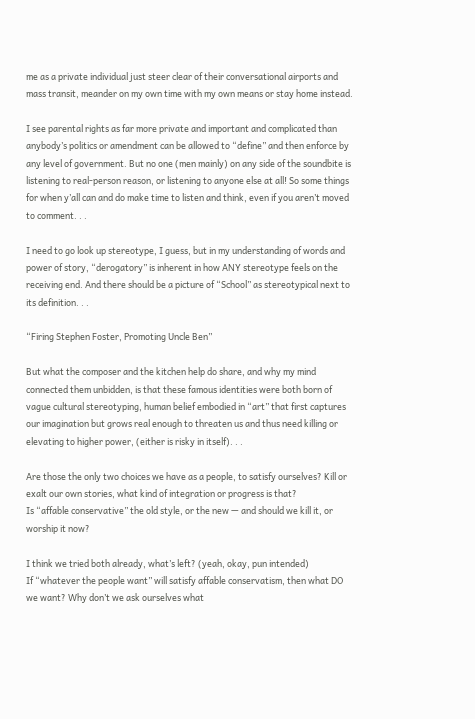me as a private individual just steer clear of their conversational airports and mass transit, meander on my own time with my own means or stay home instead.

I see parental rights as far more private and important and complicated than anybody’s politics or amendment can be allowed to “define” and then enforce by any level of government. But no one (men mainly) on any side of the soundbite is listening to real-person reason, or listening to anyone else at all! So some things for when y’all can and do make time to listen and think, even if you aren’t moved to comment. . .

I need to go look up stereotype, I guess, but in my understanding of words and power of story, “derogatory” is inherent in how ANY stereotype feels on the receiving end. And there should be a picture of “School” as stereotypical next to its definition. . .

“Firing Stephen Foster, Promoting Uncle Ben”

But what the composer and the kitchen help do share, and why my mind connected them unbidden, is that these famous identities were both born of vague cultural stereotyping, human belief embodied in “art” that first captures our imagination but grows real enough to threaten us and thus need killing or elevating to higher power, (either is risky in itself). . .

Are those the only two choices we have as a people, to satisfy ourselves? Kill or exalt our own stories, what kind of integration or progress is that?
Is “affable conservative” the old style, or the new — and should we kill it, or worship it now?

I think we tried both already, what’s left? (yeah, okay, pun intended)
If “whatever the people want” will satisfy affable conservatism, then what DO we want? Why don’t we ask ourselves what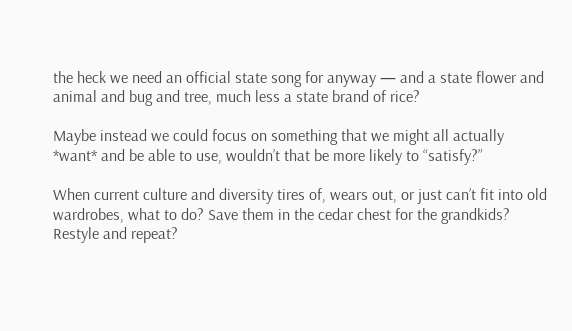the heck we need an official state song for anyway — and a state flower and animal and bug and tree, much less a state brand of rice?

Maybe instead we could focus on something that we might all actually *want* and be able to use, wouldn’t that be more likely to “satisfy?”

When current culture and diversity tires of, wears out, or just can’t fit into old wardrobes, what to do? Save them in the cedar chest for the grandkids? Restyle and repeat?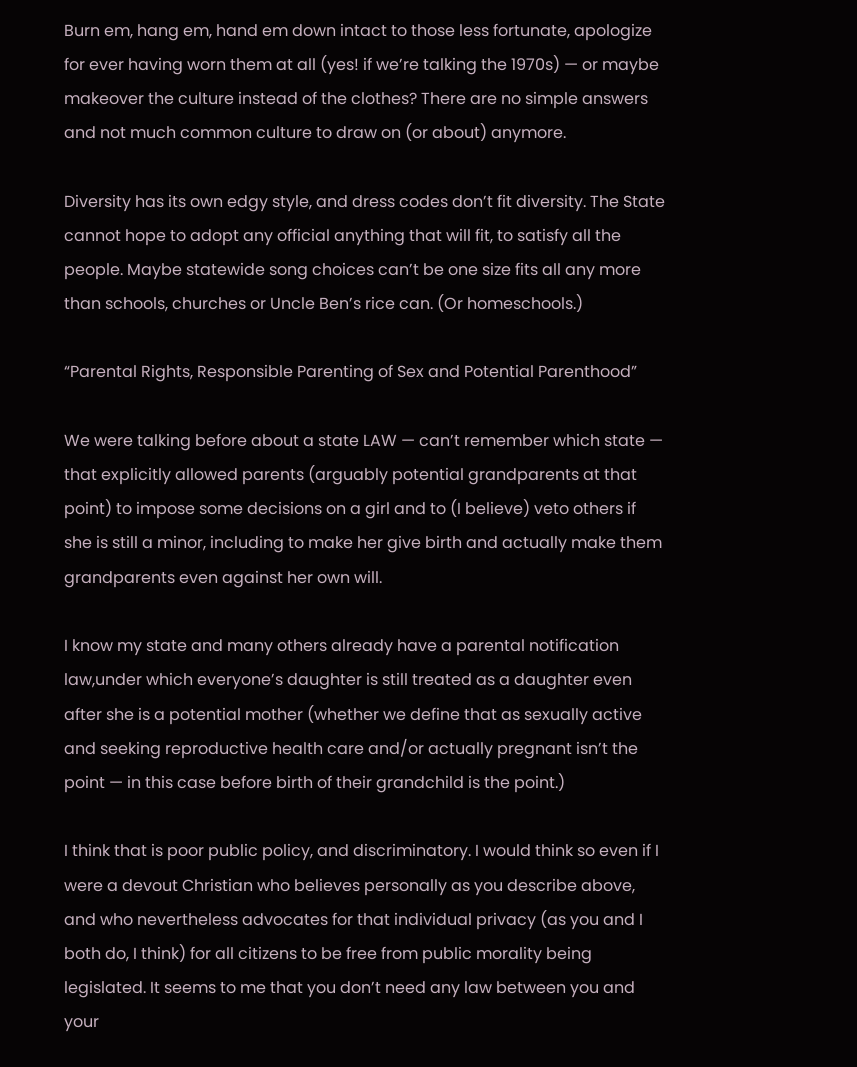Burn em, hang em, hand em down intact to those less fortunate, apologize for ever having worn them at all (yes! if we’re talking the 1970s) — or maybe makeover the culture instead of the clothes? There are no simple answers and not much common culture to draw on (or about) anymore.

Diversity has its own edgy style, and dress codes don’t fit diversity. The State cannot hope to adopt any official anything that will fit, to satisfy all the people. Maybe statewide song choices can’t be one size fits all any more than schools, churches or Uncle Ben’s rice can. (Or homeschools.)

“Parental Rights, Responsible Parenting of Sex and Potential Parenthood”

We were talking before about a state LAW — can’t remember which state — that explicitly allowed parents (arguably potential grandparents at that point) to impose some decisions on a girl and to (I believe) veto others if she is still a minor, including to make her give birth and actually make them grandparents even against her own will.

I know my state and many others already have a parental notification law,under which everyone’s daughter is still treated as a daughter even after she is a potential mother (whether we define that as sexually active and seeking reproductive health care and/or actually pregnant isn’t the point — in this case before birth of their grandchild is the point.)

I think that is poor public policy, and discriminatory. I would think so even if I were a devout Christian who believes personally as you describe above, and who nevertheless advocates for that individual privacy (as you and I both do, I think) for all citizens to be free from public morality being legislated. It seems to me that you don’t need any law between you and your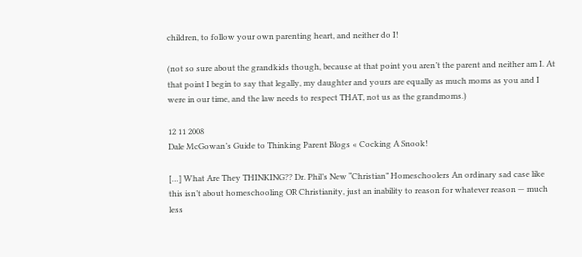children, to follow your own parenting heart, and neither do I!

(not so sure about the grandkids though, because at that point you aren’t the parent and neither am I. At that point I begin to say that legally, my daughter and yours are equally as much moms as you and I were in our time, and the law needs to respect THAT, not us as the grandmoms.)

12 11 2008
Dale McGowan’s Guide to Thinking Parent Blogs « Cocking A Snook!

[…] What Are They THINKING?? Dr. Phil’s New “Christian” Homeschoolers An ordinary sad case like this isn’t about homeschooling OR Christianity, just an inability to reason for whatever reason — much less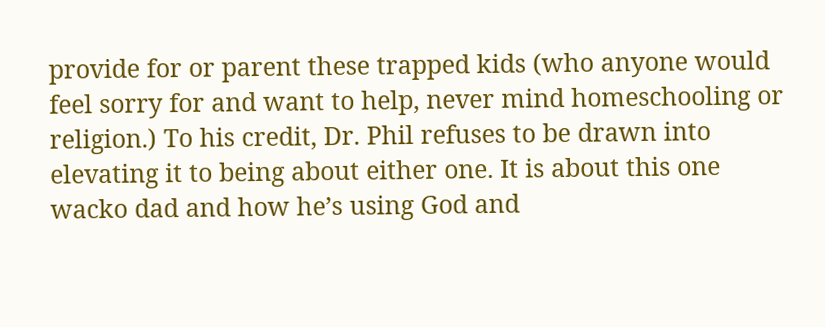provide for or parent these trapped kids (who anyone would feel sorry for and want to help, never mind homeschooling or religion.) To his credit, Dr. Phil refuses to be drawn into elevating it to being about either one. It is about this one wacko dad and how he’s using God and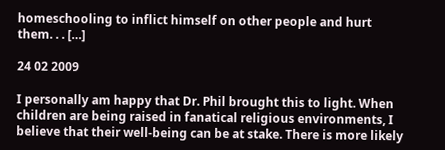homeschooling to inflict himself on other people and hurt them. . . […]

24 02 2009

I personally am happy that Dr. Phil brought this to light. When children are being raised in fanatical religious environments, I believe that their well-being can be at stake. There is more likely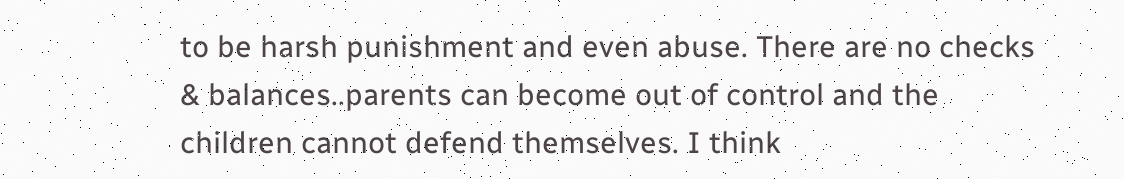to be harsh punishment and even abuse. There are no checks & balances..parents can become out of control and the children cannot defend themselves. I think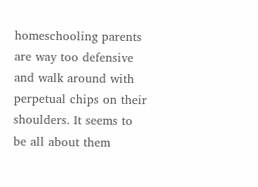homeschooling parents are way too defensive and walk around with perpetual chips on their shoulders. It seems to be all about them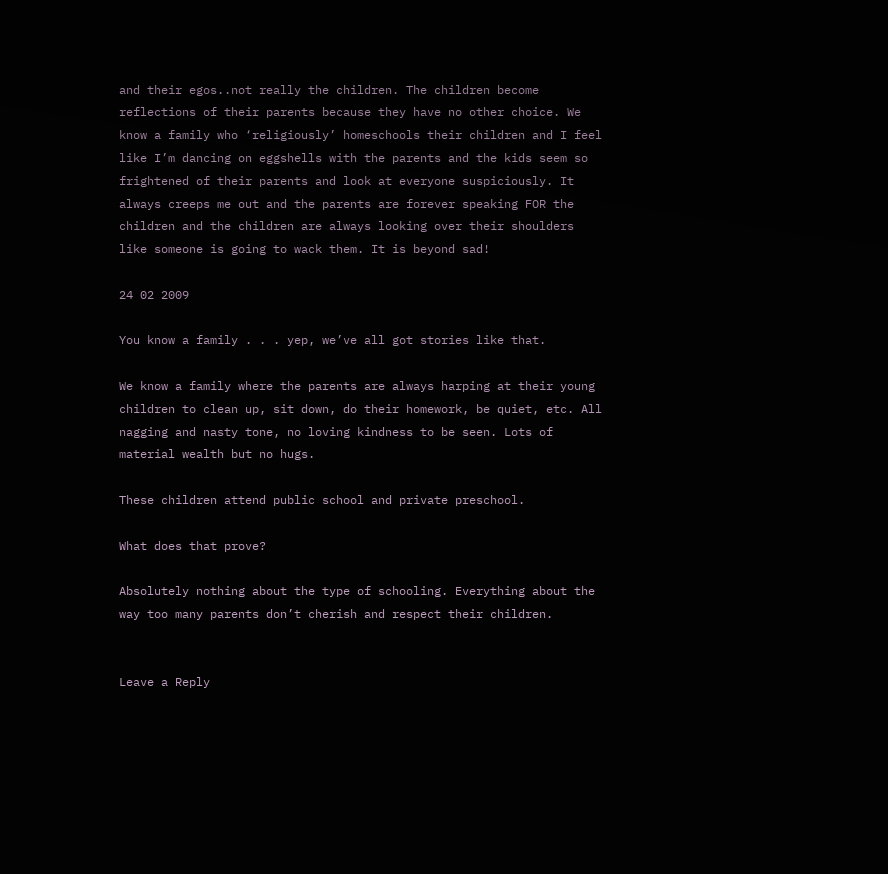and their egos..not really the children. The children become reflections of their parents because they have no other choice. We know a family who ‘religiously’ homeschools their children and I feel like I’m dancing on eggshells with the parents and the kids seem so frightened of their parents and look at everyone suspiciously. It always creeps me out and the parents are forever speaking FOR the children and the children are always looking over their shoulders like someone is going to wack them. It is beyond sad!

24 02 2009

You know a family . . . yep, we’ve all got stories like that.

We know a family where the parents are always harping at their young children to clean up, sit down, do their homework, be quiet, etc. All nagging and nasty tone, no loving kindness to be seen. Lots of material wealth but no hugs.

These children attend public school and private preschool.

What does that prove?

Absolutely nothing about the type of schooling. Everything about the way too many parents don’t cherish and respect their children.


Leave a Reply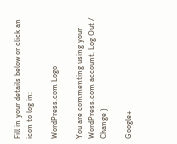Fill in your details below or click an icon to log in:

WordPress.com Logo

You are commenting using your WordPress.com account. Log Out /  Change )

Google+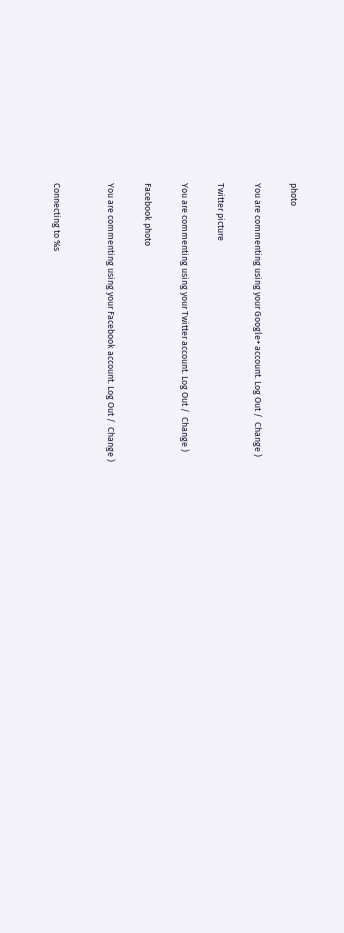photo

You are commenting using your Google+ account. Log Out /  Change )

Twitter picture

You are commenting using your Twitter account. Log Out /  Change )

Facebook photo

You are commenting using your Facebook account. Log Out /  Change )


Connecting to %s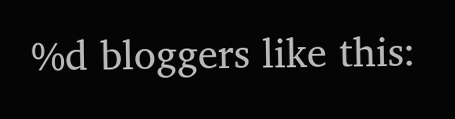%d bloggers like this: